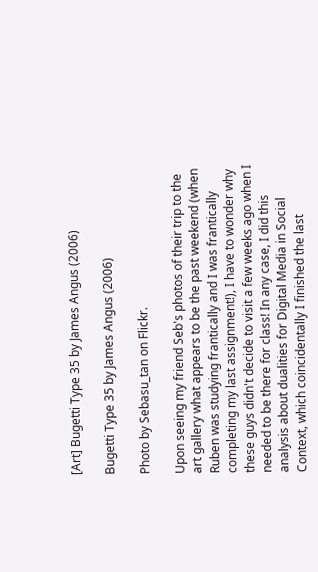[Art] Bugetti Type 35 by James Angus (2006)

Bugetti Type 35 by James Angus (2006)

Photo by Sebasu_tan on Flickr.

Upon seeing my friend Seb's photos of their trip to the art gallery what appears to be the past weekend (when Ruben was studying frantically and I was frantically completing my last assignment!), I have to wonder why these guys didn't decide to visit a few weeks ago when I needed to be there for class! In any case, I did this analysis about dualities for Digital Media in Social Context, which coincidentally I finished the last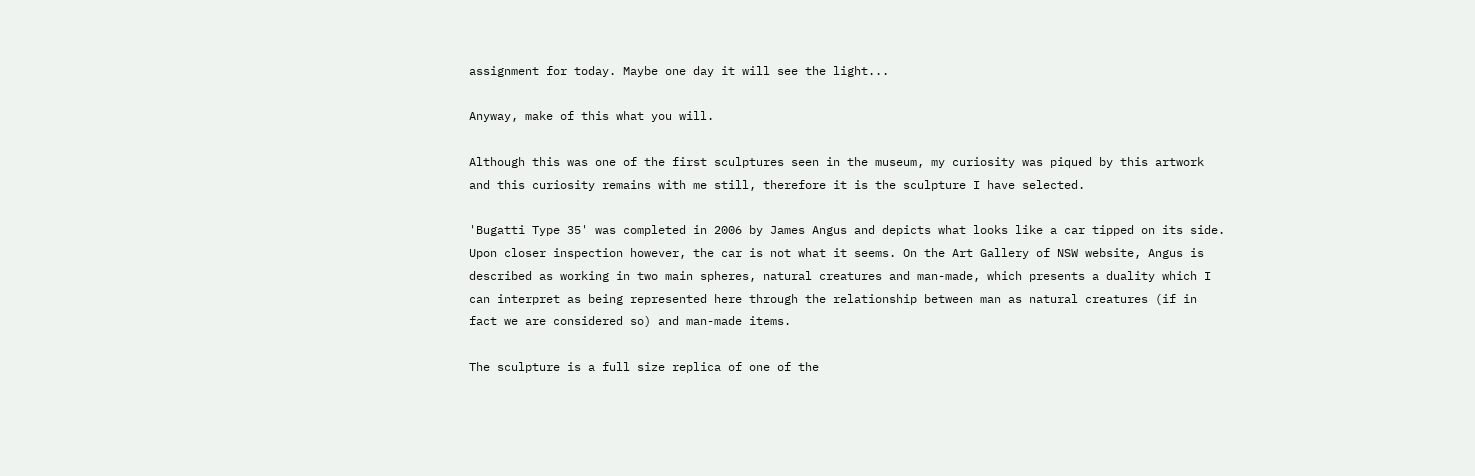assignment for today. Maybe one day it will see the light...

Anyway, make of this what you will.

Although this was one of the first sculptures seen in the museum, my curiosity was piqued by this artwork and this curiosity remains with me still, therefore it is the sculpture I have selected.

'Bugatti Type 35' was completed in 2006 by James Angus and depicts what looks like a car tipped on its side. Upon closer inspection however, the car is not what it seems. On the Art Gallery of NSW website, Angus is described as working in two main spheres, natural creatures and man-made, which presents a duality which I can interpret as being represented here through the relationship between man as natural creatures (if in fact we are considered so) and man-made items.

The sculpture is a full size replica of one of the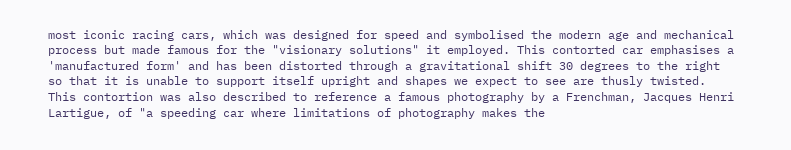most iconic racing cars, which was designed for speed and symbolised the modern age and mechanical process but made famous for the "visionary solutions" it employed. This contorted car emphasises a 'manufactured form' and has been distorted through a gravitational shift 30 degrees to the right so that it is unable to support itself upright and shapes we expect to see are thusly twisted. This contortion was also described to reference a famous photography by a Frenchman, Jacques Henri Lartigue, of "a speeding car where limitations of photography makes the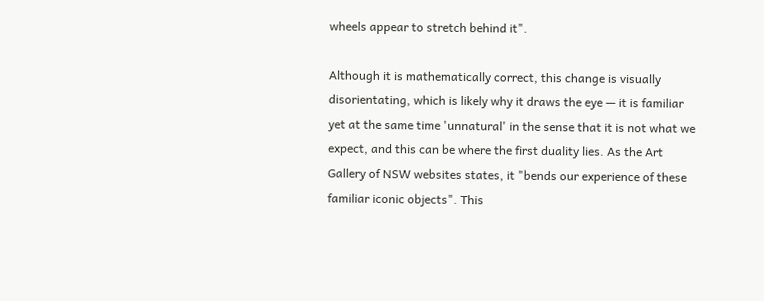wheels appear to stretch behind it".

Although it is mathematically correct, this change is visually disorientating, which is likely why it draws the eye — it is familiar yet at the same time 'unnatural' in the sense that it is not what we expect, and this can be where the first duality lies. As the Art Gallery of NSW websites states, it "bends our experience of these familiar iconic objects". This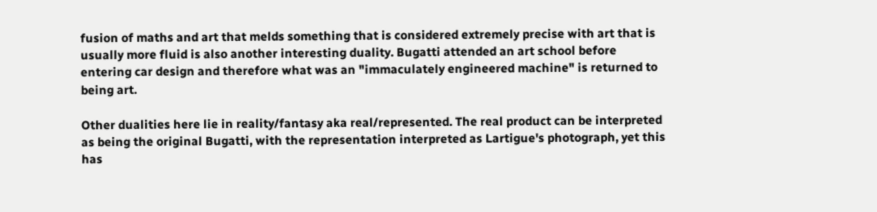fusion of maths and art that melds something that is considered extremely precise with art that is usually more fluid is also another interesting duality. Bugatti attended an art school before entering car design and therefore what was an "immaculately engineered machine" is returned to being art.

Other dualities here lie in reality/fantasy aka real/represented. The real product can be interpreted as being the original Bugatti, with the representation interpreted as Lartigue's photograph, yet this has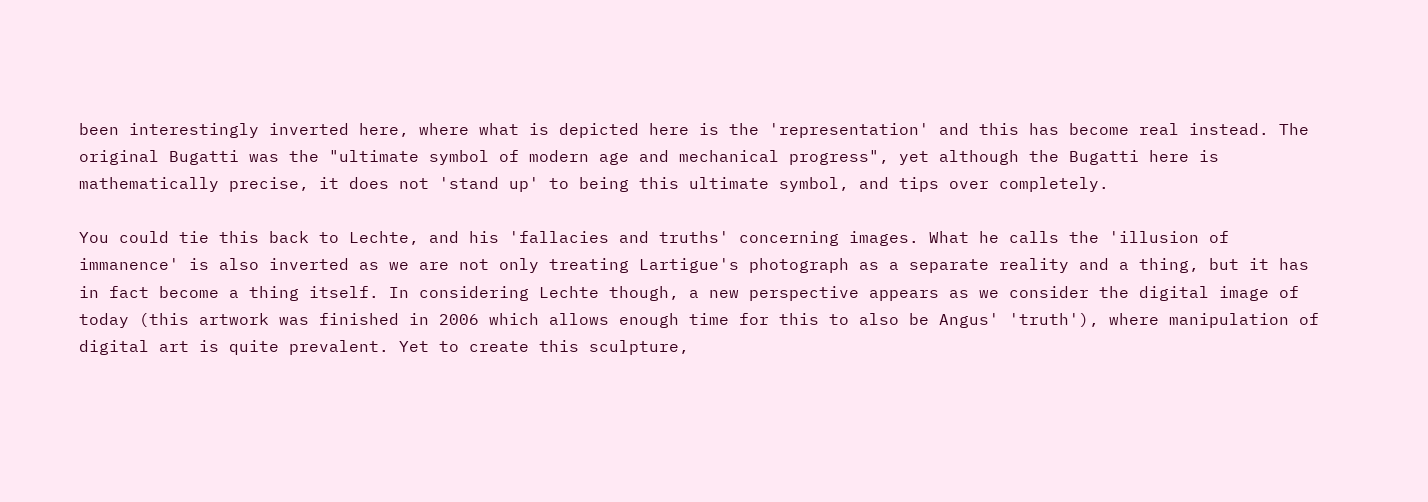been interestingly inverted here, where what is depicted here is the 'representation' and this has become real instead. The original Bugatti was the "ultimate symbol of modern age and mechanical progress", yet although the Bugatti here is mathematically precise, it does not 'stand up' to being this ultimate symbol, and tips over completely.

You could tie this back to Lechte, and his 'fallacies and truths' concerning images. What he calls the 'illusion of immanence' is also inverted as we are not only treating Lartigue's photograph as a separate reality and a thing, but it has in fact become a thing itself. In considering Lechte though, a new perspective appears as we consider the digital image of today (this artwork was finished in 2006 which allows enough time for this to also be Angus' 'truth'), where manipulation of digital art is quite prevalent. Yet to create this sculpture,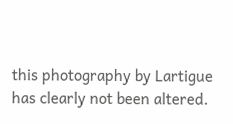this photography by Lartigue has clearly not been altered.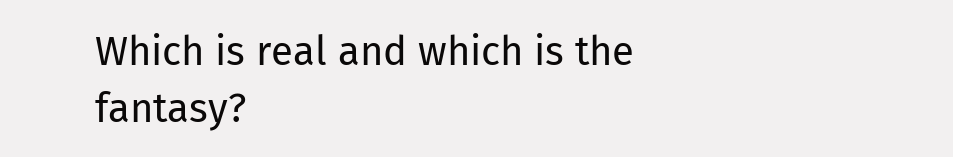Which is real and which is the fantasy?